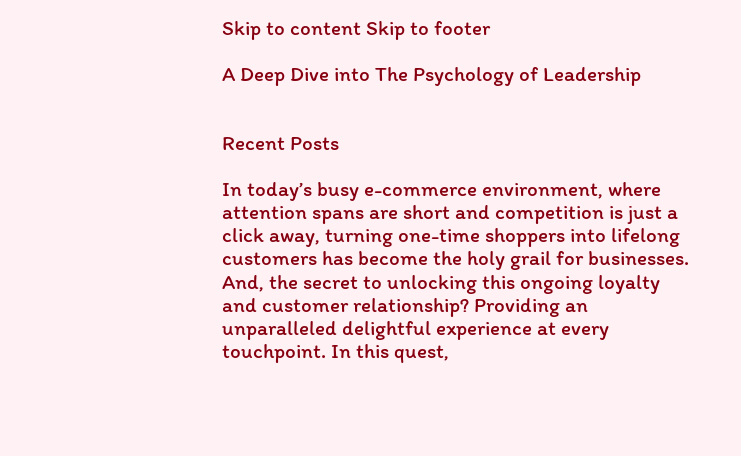Skip to content Skip to footer

A Deep Dive into The Psychology of Leadership


Recent Posts

In today’s busy e-commerce environment, where attention spans are short and competition is just a click away, turning one-time shoppers into lifelong customers has become the holy grail for businesses. And, the secret to unlocking this ongoing loyalty and customer relationship? Providing an unparalleled delightful experience at every touchpoint. In this quest,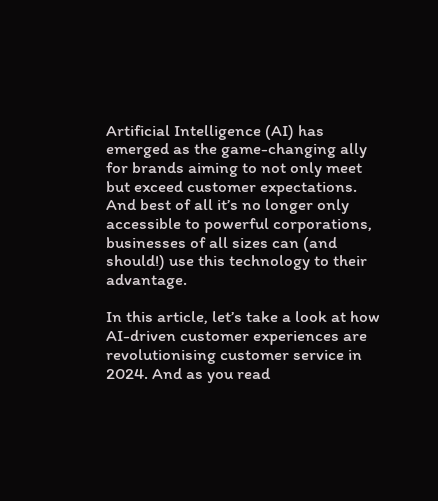Artificial Intelligence (AI) has emerged as the game-changing ally for brands aiming to not only meet but exceed customer expectations. And best of all it’s no longer only accessible to powerful corporations, businesses of all sizes can (and should!) use this technology to their advantage.

In this article, let’s take a look at how AI-driven customer experiences are revolutionising customer service in 2024. And as you read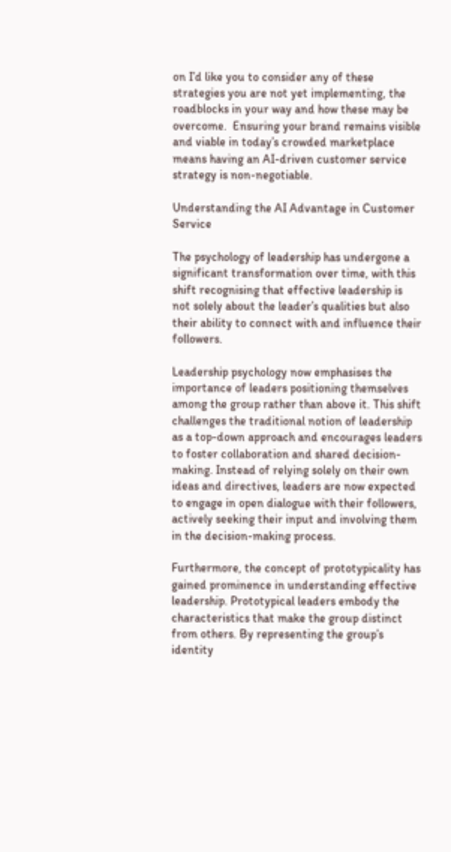on I’d like you to consider any of these strategies you are not yet implementing, the roadblocks in your way and how these may be overcome.  Ensuring your brand remains visible and viable in today’s crowded marketplace means having an AI-driven customer service strategy is non-negotiable.

Understanding the AI Advantage in Customer Service

The psychology of leadership has undergone a significant transformation over time, with this shift recognising that effective leadership is not solely about the leader’s qualities but also their ability to connect with and influence their followers.

Leadership psychology now emphasises the importance of leaders positioning themselves among the group rather than above it. This shift challenges the traditional notion of leadership as a top-down approach and encourages leaders to foster collaboration and shared decision-making. Instead of relying solely on their own ideas and directives, leaders are now expected to engage in open dialogue with their followers, actively seeking their input and involving them in the decision-making process.

Furthermore, the concept of prototypicality has gained prominence in understanding effective leadership. Prototypical leaders embody the characteristics that make the group distinct from others. By representing the group’s identity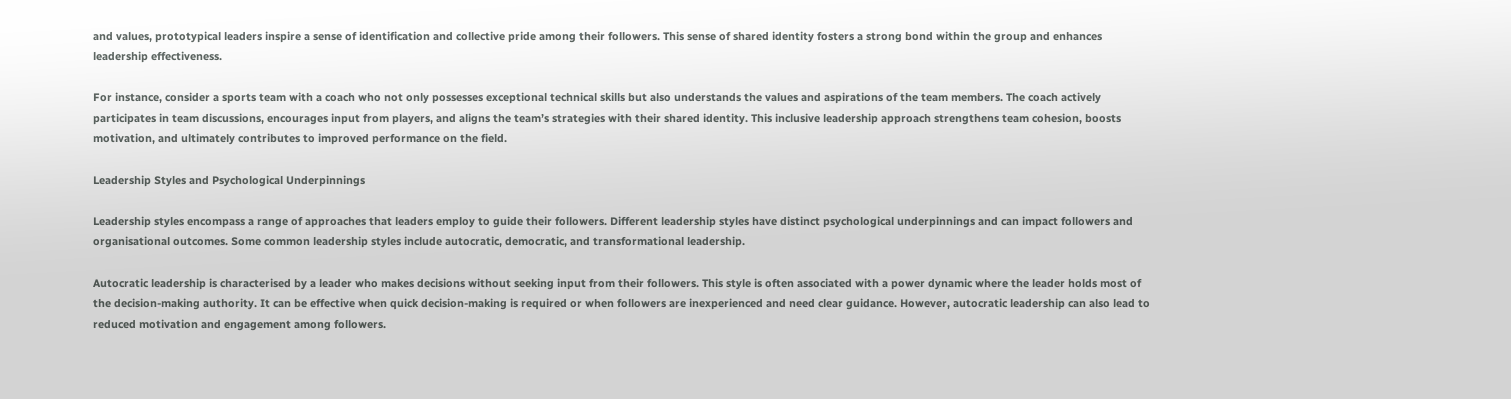and values, prototypical leaders inspire a sense of identification and collective pride among their followers. This sense of shared identity fosters a strong bond within the group and enhances leadership effectiveness.

For instance, consider a sports team with a coach who not only possesses exceptional technical skills but also understands the values and aspirations of the team members. The coach actively participates in team discussions, encourages input from players, and aligns the team’s strategies with their shared identity. This inclusive leadership approach strengthens team cohesion, boosts motivation, and ultimately contributes to improved performance on the field.

Leadership Styles and Psychological Underpinnings

Leadership styles encompass a range of approaches that leaders employ to guide their followers. Different leadership styles have distinct psychological underpinnings and can impact followers and organisational outcomes. Some common leadership styles include autocratic, democratic, and transformational leadership.

Autocratic leadership is characterised by a leader who makes decisions without seeking input from their followers. This style is often associated with a power dynamic where the leader holds most of the decision-making authority. It can be effective when quick decision-making is required or when followers are inexperienced and need clear guidance. However, autocratic leadership can also lead to reduced motivation and engagement among followers.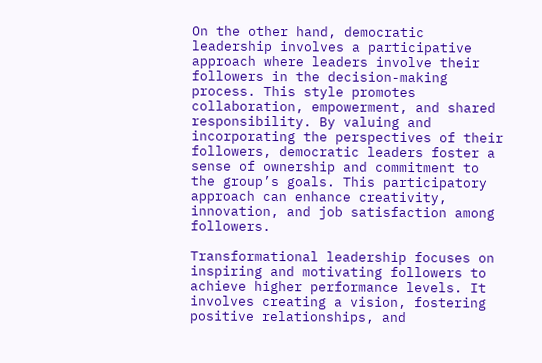On the other hand, democratic leadership involves a participative approach where leaders involve their followers in the decision-making process. This style promotes collaboration, empowerment, and shared responsibility. By valuing and incorporating the perspectives of their followers, democratic leaders foster a sense of ownership and commitment to the group’s goals. This participatory approach can enhance creativity, innovation, and job satisfaction among followers.

Transformational leadership focuses on inspiring and motivating followers to achieve higher performance levels. It involves creating a vision, fostering positive relationships, and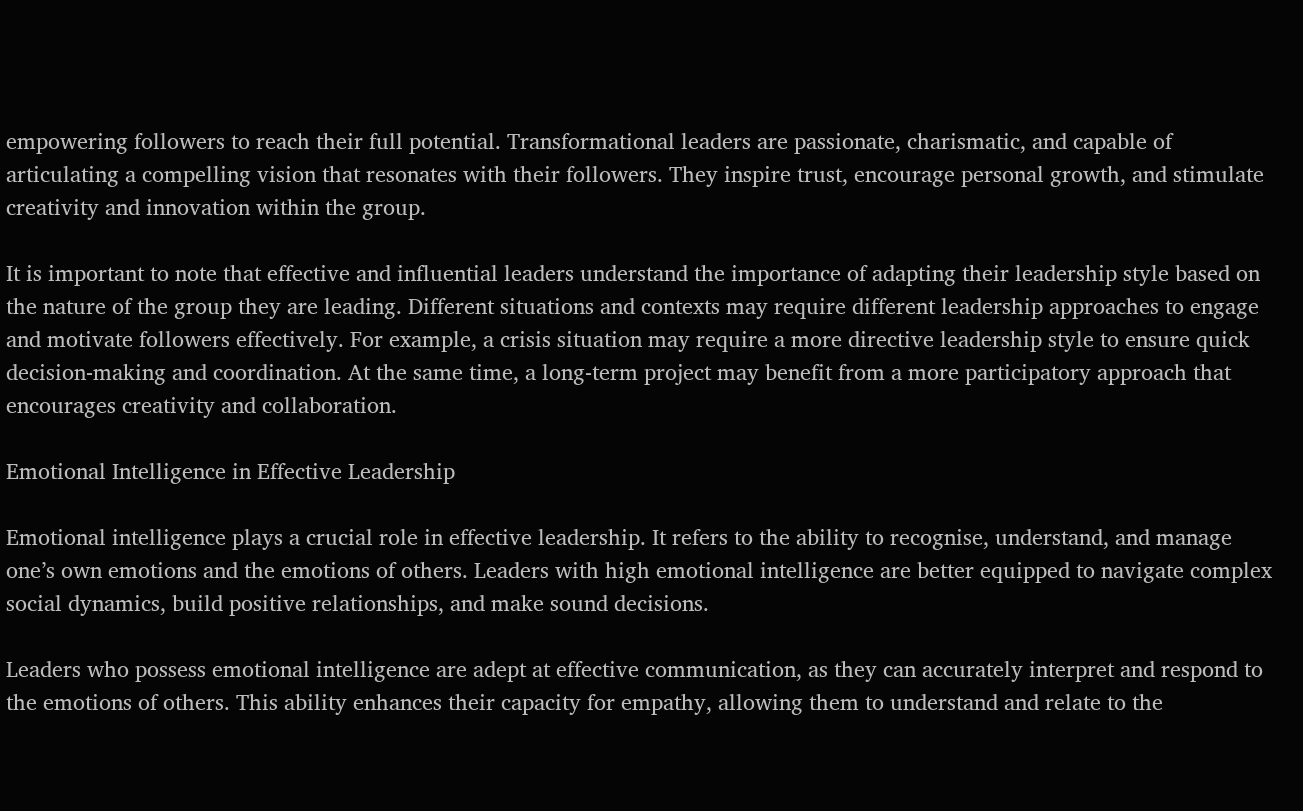empowering followers to reach their full potential. Transformational leaders are passionate, charismatic, and capable of articulating a compelling vision that resonates with their followers. They inspire trust, encourage personal growth, and stimulate creativity and innovation within the group.

It is important to note that effective and influential leaders understand the importance of adapting their leadership style based on the nature of the group they are leading. Different situations and contexts may require different leadership approaches to engage and motivate followers effectively. For example, a crisis situation may require a more directive leadership style to ensure quick decision-making and coordination. At the same time, a long-term project may benefit from a more participatory approach that encourages creativity and collaboration.

Emotional Intelligence in Effective Leadership

Emotional intelligence plays a crucial role in effective leadership. It refers to the ability to recognise, understand, and manage one’s own emotions and the emotions of others. Leaders with high emotional intelligence are better equipped to navigate complex social dynamics, build positive relationships, and make sound decisions.

Leaders who possess emotional intelligence are adept at effective communication, as they can accurately interpret and respond to the emotions of others. This ability enhances their capacity for empathy, allowing them to understand and relate to the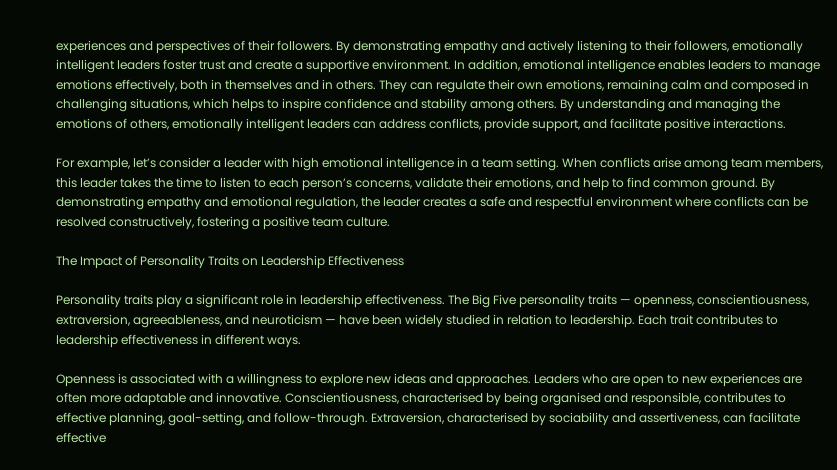experiences and perspectives of their followers. By demonstrating empathy and actively listening to their followers, emotionally intelligent leaders foster trust and create a supportive environment. In addition, emotional intelligence enables leaders to manage emotions effectively, both in themselves and in others. They can regulate their own emotions, remaining calm and composed in challenging situations, which helps to inspire confidence and stability among others. By understanding and managing the emotions of others, emotionally intelligent leaders can address conflicts, provide support, and facilitate positive interactions.

For example, let’s consider a leader with high emotional intelligence in a team setting. When conflicts arise among team members, this leader takes the time to listen to each person’s concerns, validate their emotions, and help to find common ground. By demonstrating empathy and emotional regulation, the leader creates a safe and respectful environment where conflicts can be resolved constructively, fostering a positive team culture.

The Impact of Personality Traits on Leadership Effectiveness

Personality traits play a significant role in leadership effectiveness. The Big Five personality traits — openness, conscientiousness, extraversion, agreeableness, and neuroticism — have been widely studied in relation to leadership. Each trait contributes to leadership effectiveness in different ways.

Openness is associated with a willingness to explore new ideas and approaches. Leaders who are open to new experiences are often more adaptable and innovative. Conscientiousness, characterised by being organised and responsible, contributes to effective planning, goal-setting, and follow-through. Extraversion, characterised by sociability and assertiveness, can facilitate effective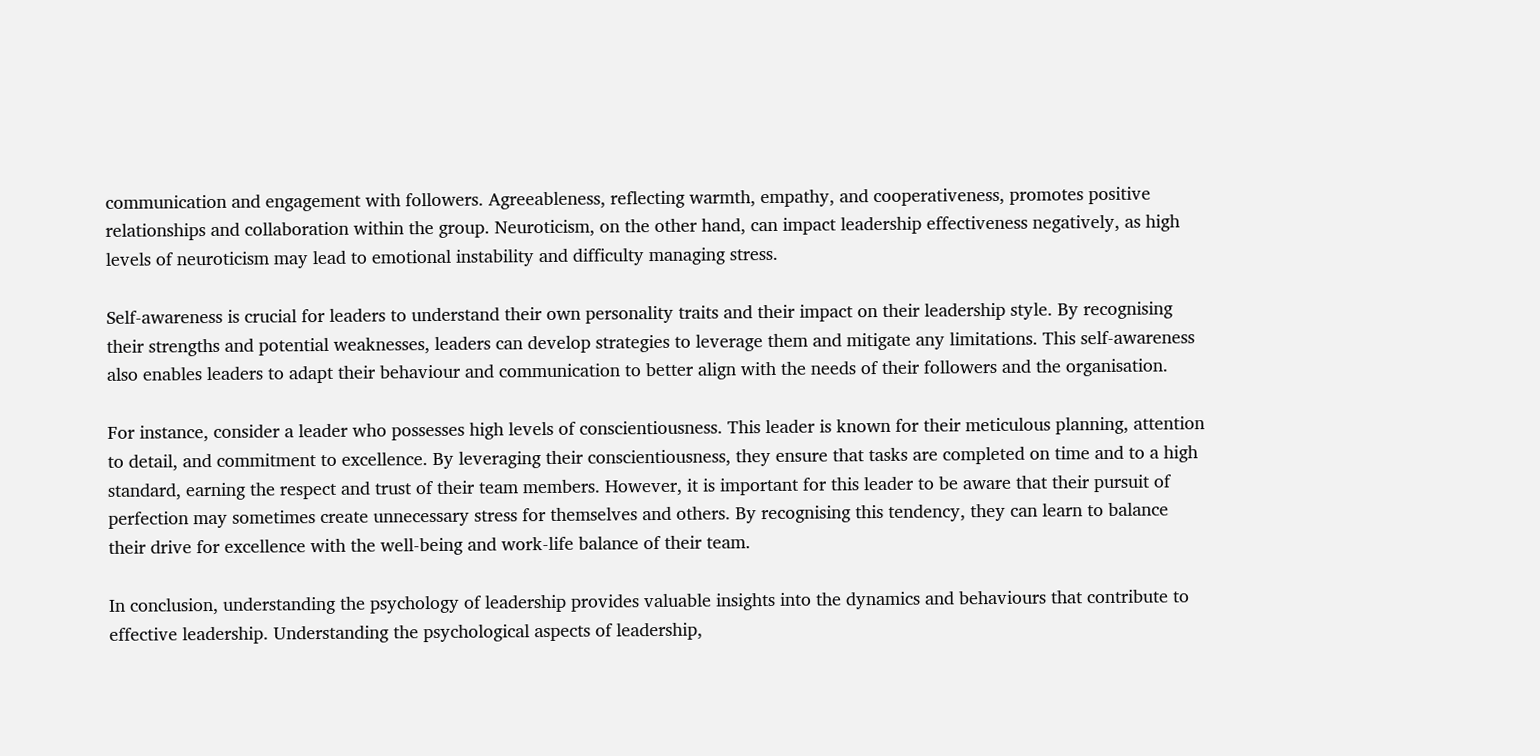communication and engagement with followers. Agreeableness, reflecting warmth, empathy, and cooperativeness, promotes positive relationships and collaboration within the group. Neuroticism, on the other hand, can impact leadership effectiveness negatively, as high levels of neuroticism may lead to emotional instability and difficulty managing stress.

Self-awareness is crucial for leaders to understand their own personality traits and their impact on their leadership style. By recognising their strengths and potential weaknesses, leaders can develop strategies to leverage them and mitigate any limitations. This self-awareness also enables leaders to adapt their behaviour and communication to better align with the needs of their followers and the organisation.

For instance, consider a leader who possesses high levels of conscientiousness. This leader is known for their meticulous planning, attention to detail, and commitment to excellence. By leveraging their conscientiousness, they ensure that tasks are completed on time and to a high standard, earning the respect and trust of their team members. However, it is important for this leader to be aware that their pursuit of perfection may sometimes create unnecessary stress for themselves and others. By recognising this tendency, they can learn to balance their drive for excellence with the well-being and work-life balance of their team.

In conclusion, understanding the psychology of leadership provides valuable insights into the dynamics and behaviours that contribute to effective leadership. Understanding the psychological aspects of leadership,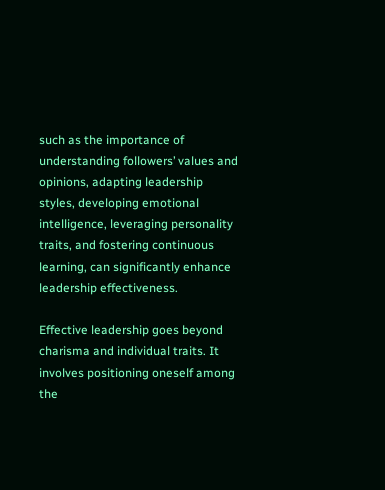such as the importance of understanding followers’ values and opinions, adapting leadership styles, developing emotional intelligence, leveraging personality traits, and fostering continuous learning, can significantly enhance leadership effectiveness.

Effective leadership goes beyond charisma and individual traits. It involves positioning oneself among the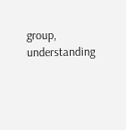group, understanding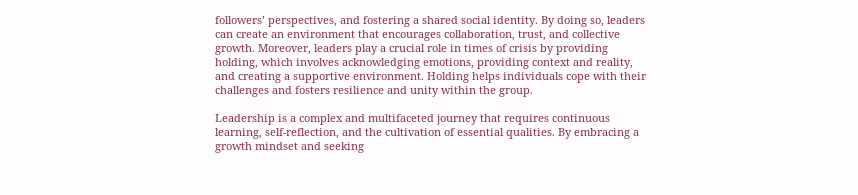followers’ perspectives, and fostering a shared social identity. By doing so, leaders can create an environment that encourages collaboration, trust, and collective growth. Moreover, leaders play a crucial role in times of crisis by providing holding, which involves acknowledging emotions, providing context and reality, and creating a supportive environment. Holding helps individuals cope with their challenges and fosters resilience and unity within the group.

Leadership is a complex and multifaceted journey that requires continuous learning, self-reflection, and the cultivation of essential qualities. By embracing a growth mindset and seeking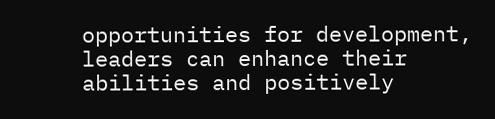opportunities for development, leaders can enhance their abilities and positively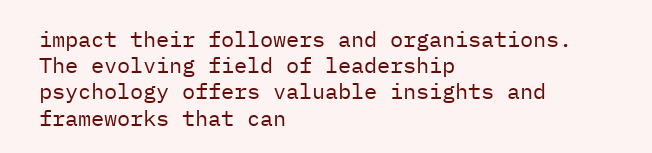impact their followers and organisations. The evolving field of leadership psychology offers valuable insights and frameworks that can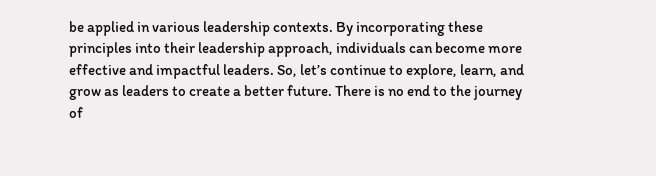be applied in various leadership contexts. By incorporating these principles into their leadership approach, individuals can become more effective and impactful leaders. So, let’s continue to explore, learn, and grow as leaders to create a better future. There is no end to the journey of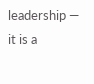leadership — it is a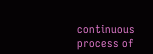continuous process of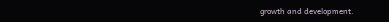growth and development.